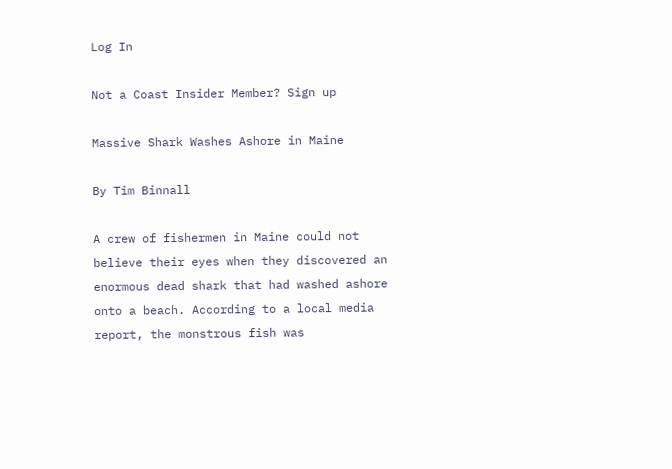Log In

Not a Coast Insider Member? Sign up

Massive Shark Washes Ashore in Maine

By Tim Binnall

A crew of fishermen in Maine could not believe their eyes when they discovered an enormous dead shark that had washed ashore onto a beach. According to a local media report, the monstrous fish was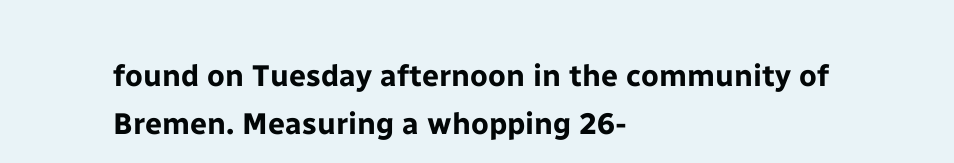found on Tuesday afternoon in the community of Bremen. Measuring a whopping 26-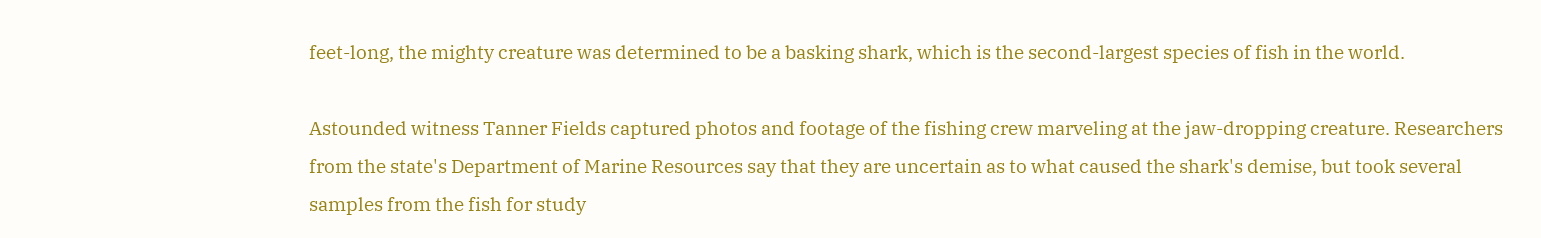feet-long, the mighty creature was determined to be a basking shark, which is the second-largest species of fish in the world.

Astounded witness Tanner Fields captured photos and footage of the fishing crew marveling at the jaw-dropping creature. Researchers from the state's Department of Marine Resources say that they are uncertain as to what caused the shark's demise, but took several samples from the fish for study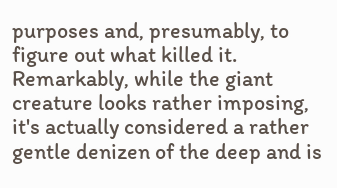purposes and, presumably, to figure out what killed it. Remarkably, while the giant creature looks rather imposing, it's actually considered a rather gentle denizen of the deep and is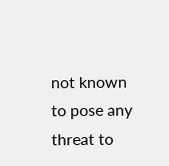not known to pose any threat to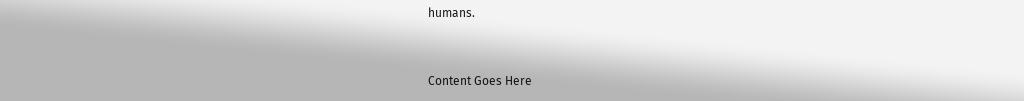humans.


Content Goes Here